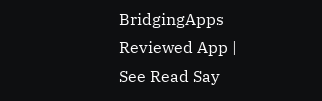BridgingApps Reviewed App | See Read Say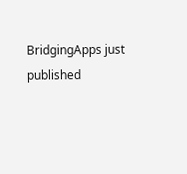BridgingApps just published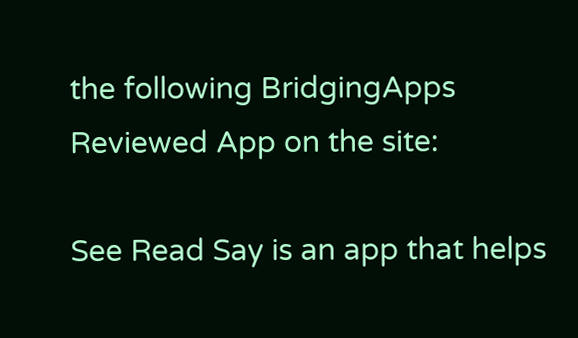the following BridgingApps Reviewed App on the site:

See Read Say is an app that helps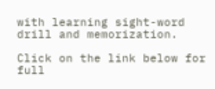with learning sight-word drill and memorization.

Click on the link below for full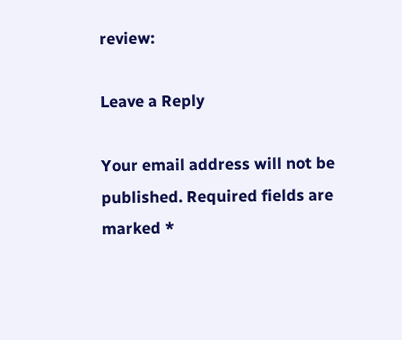review:

Leave a Reply

Your email address will not be published. Required fields are marked *